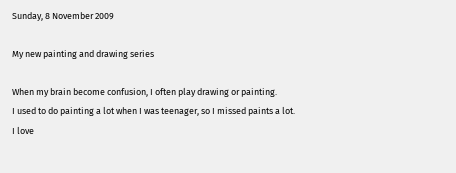Sunday, 8 November 2009

My new painting and drawing series

When my brain become confusion, I often play drawing or painting.
I used to do painting a lot when I was teenager, so I missed paints a lot.
I love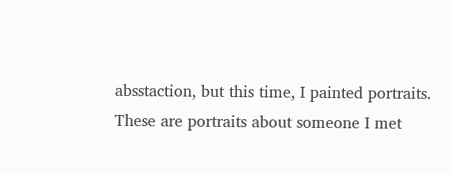absstaction, but this time, I painted portraits.
These are portraits about someone I met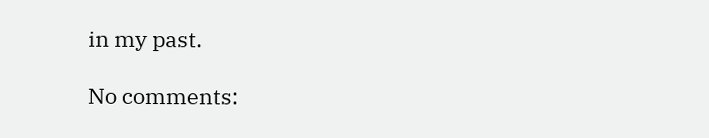in my past.

No comments: